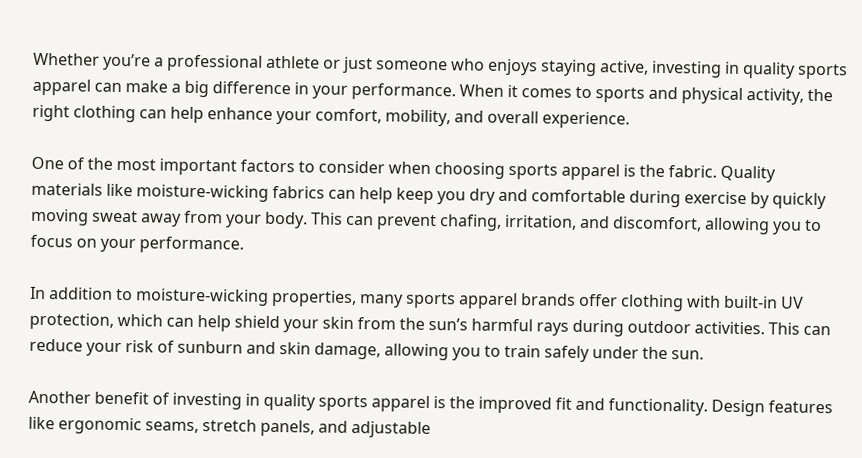Whether you’re a professional athlete or just someone who enjoys staying active, investing in quality sports apparel can make a big difference in your performance. When it comes to sports and physical activity, the right clothing can help enhance your comfort, mobility, and overall experience.

One of the most important factors to consider when choosing sports apparel is the fabric. Quality materials like moisture-wicking fabrics can help keep you dry and comfortable during exercise by quickly moving sweat away from your body. This can prevent chafing, irritation, and discomfort, allowing you to focus on your performance.

In addition to moisture-wicking properties, many sports apparel brands offer clothing with built-in UV protection, which can help shield your skin from the sun’s harmful rays during outdoor activities. This can reduce your risk of sunburn and skin damage, allowing you to train safely under the sun.

Another benefit of investing in quality sports apparel is the improved fit and functionality. Design features like ergonomic seams, stretch panels, and adjustable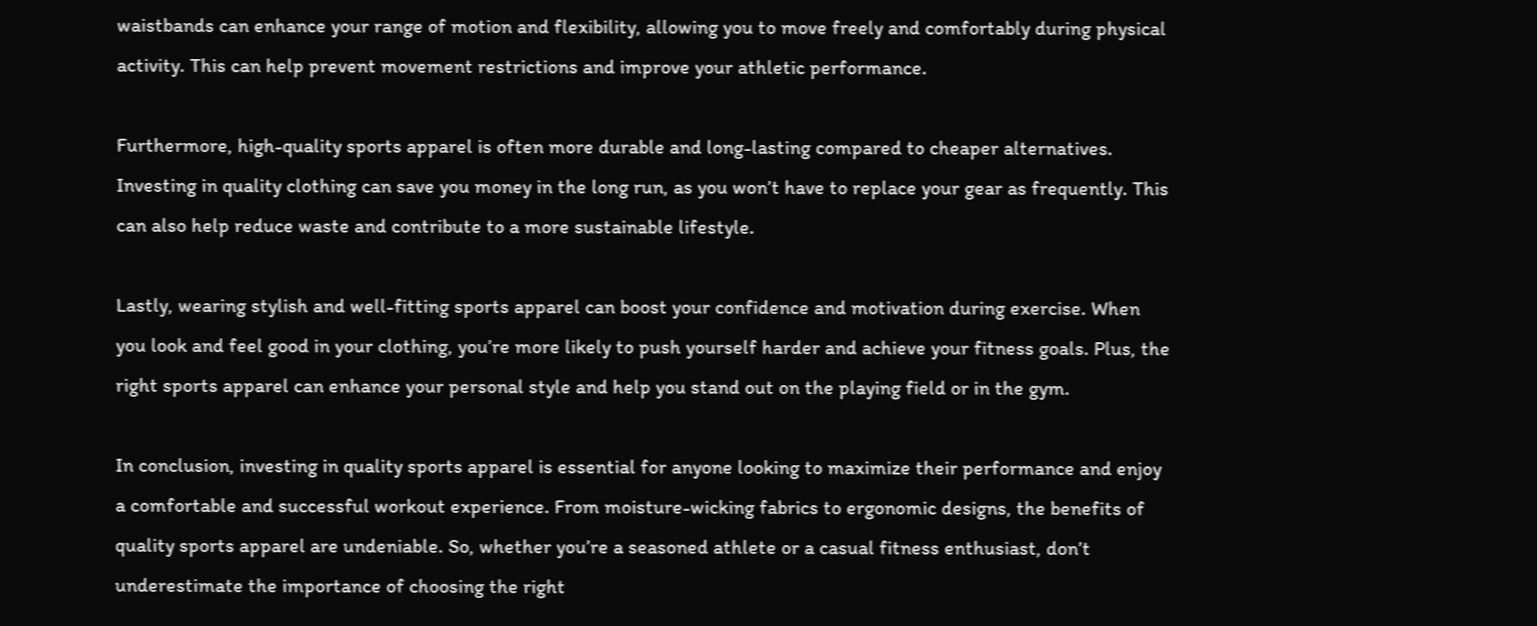waistbands can enhance your range of motion and flexibility, allowing you to move freely and comfortably during physical activity. This can help prevent movement restrictions and improve your athletic performance.

Furthermore, high-quality sports apparel is often more durable and long-lasting compared to cheaper alternatives. Investing in quality clothing can save you money in the long run, as you won’t have to replace your gear as frequently. This can also help reduce waste and contribute to a more sustainable lifestyle.

Lastly, wearing stylish and well-fitting sports apparel can boost your confidence and motivation during exercise. When you look and feel good in your clothing, you’re more likely to push yourself harder and achieve your fitness goals. Plus, the right sports apparel can enhance your personal style and help you stand out on the playing field or in the gym.

In conclusion, investing in quality sports apparel is essential for anyone looking to maximize their performance and enjoy a comfortable and successful workout experience. From moisture-wicking fabrics to ergonomic designs, the benefits of quality sports apparel are undeniable. So, whether you’re a seasoned athlete or a casual fitness enthusiast, don’t underestimate the importance of choosing the right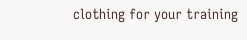clothing for your training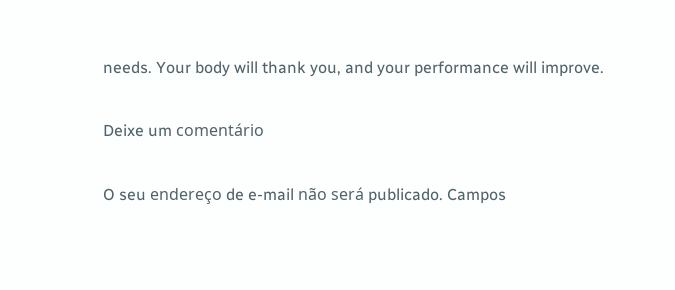needs. Your body will thank you, and your performance will improve.

Deixe um comentário

O seu endereço de e-mail não será publicado. Campos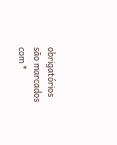obrigatórios são marcados com *